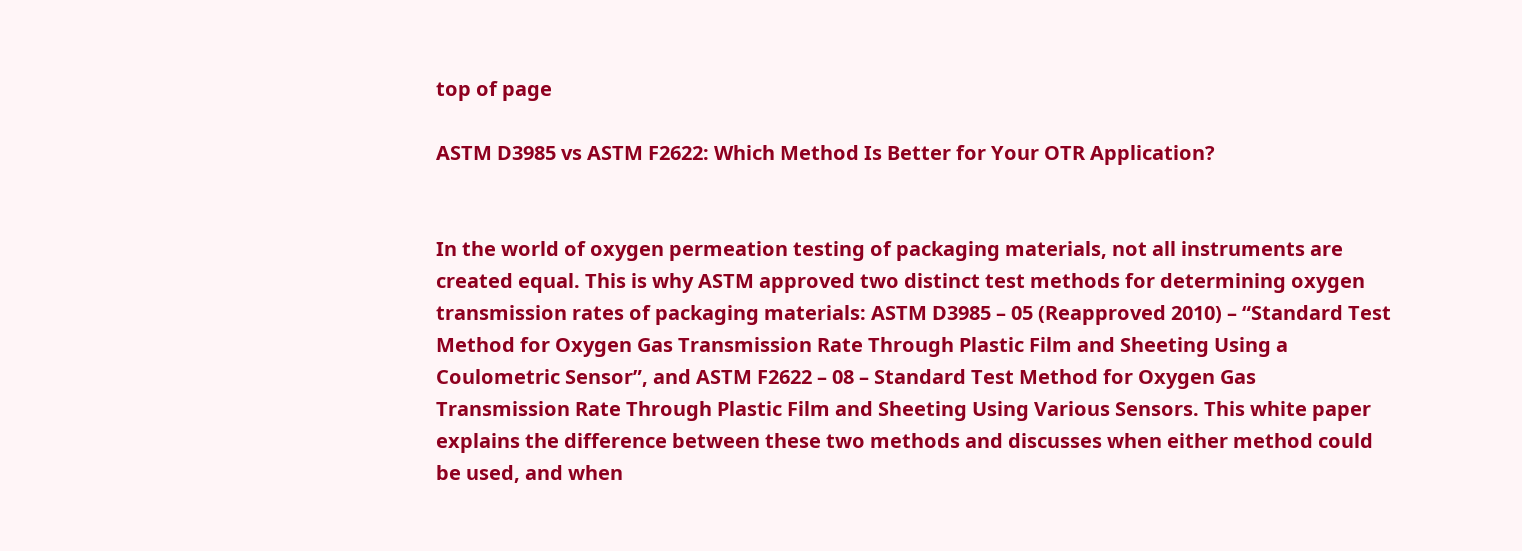top of page

ASTM D3985 vs ASTM F2622: Which Method Is Better for Your OTR Application?


In the world of oxygen permeation testing of packaging materials, not all instruments are created equal. This is why ASTM approved two distinct test methods for determining oxygen transmission rates of packaging materials: ASTM D3985 – 05 (Reapproved 2010) – “Standard Test Method for Oxygen Gas Transmission Rate Through Plastic Film and Sheeting Using a Coulometric Sensor”, and ASTM F2622 – 08 – Standard Test Method for Oxygen Gas Transmission Rate Through Plastic Film and Sheeting Using Various Sensors. This white paper explains the difference between these two methods and discusses when either method could be used, and when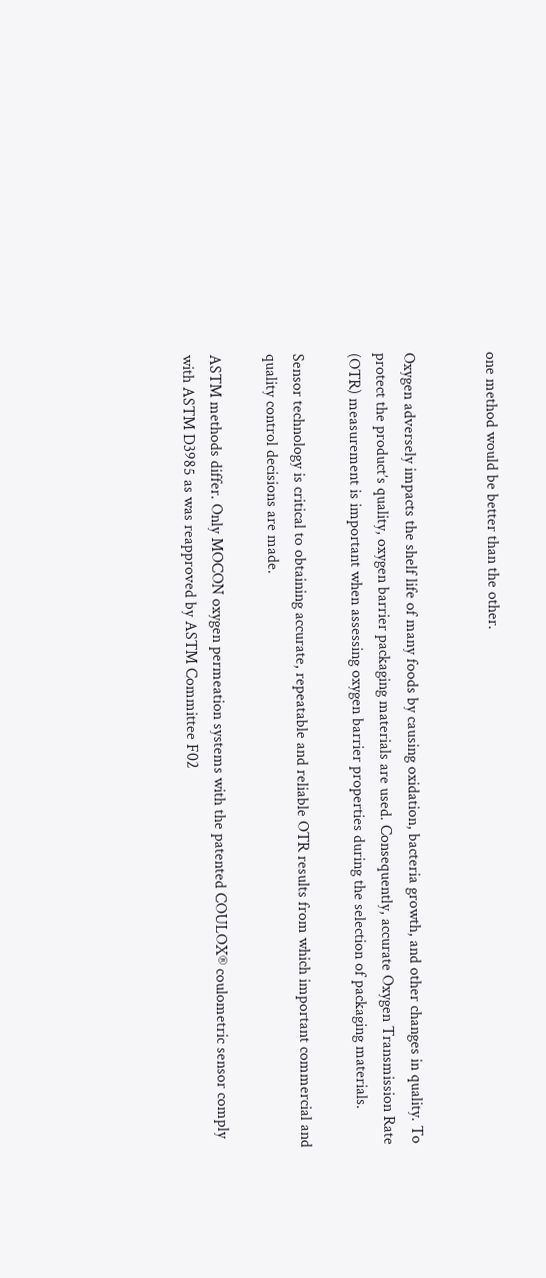one method would be better than the other.


Oxygen adversely impacts the shelf life of many foods by causing oxidation, bacteria growth, and other changes in quality. To protect the product’s quality, oxygen barrier packaging materials are used. Consequently, accurate Oxygen Transmission Rate (OTR) measurement is important when assessing oxygen barrier properties during the selection of packaging materials.

Sensor technology is critical to obtaining accurate, repeatable and reliable OTR results from which important commercial and quality control decisions are made.

ASTM methods differ. Only MOCON oxygen permeation systems with the patented COULOX® coulometric sensor comply with ASTM D3985 as was reapproved by ASTM Committee F02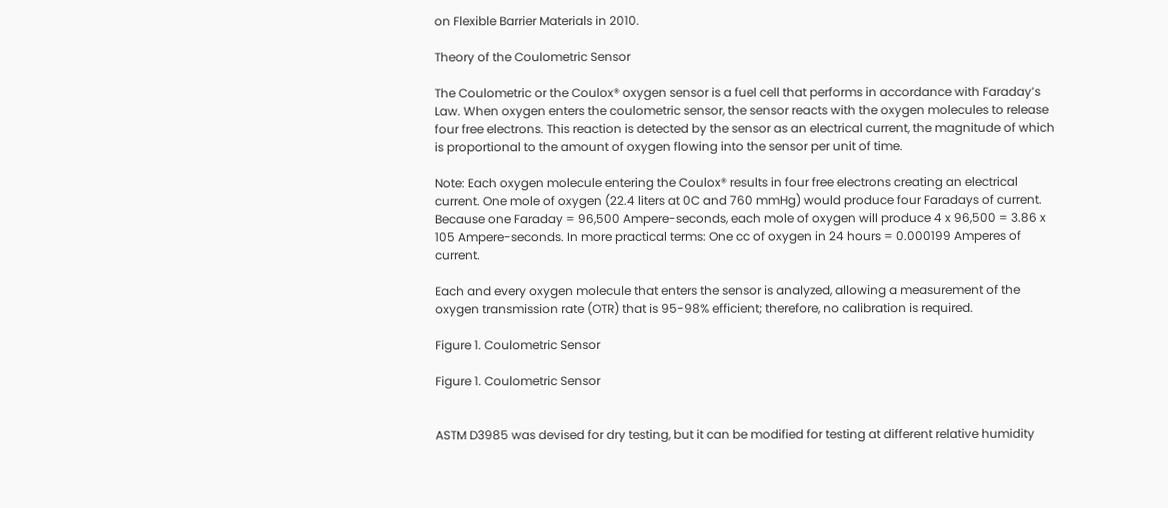on Flexible Barrier Materials in 2010.

Theory of the Coulometric Sensor

The Coulometric or the Coulox® oxygen sensor is a fuel cell that performs in accordance with Faraday’s Law. When oxygen enters the coulometric sensor, the sensor reacts with the oxygen molecules to release four free electrons. This reaction is detected by the sensor as an electrical current, the magnitude of which is proportional to the amount of oxygen flowing into the sensor per unit of time.

Note: Each oxygen molecule entering the Coulox® results in four free electrons creating an electrical current. One mole of oxygen (22.4 liters at 0C and 760 mmHg) would produce four Faradays of current. Because one Faraday = 96,500 Ampere-seconds, each mole of oxygen will produce 4 x 96,500 = 3.86 x 105 Ampere-seconds. In more practical terms: One cc of oxygen in 24 hours = 0.000199 Amperes of current.

Each and every oxygen molecule that enters the sensor is analyzed, allowing a measurement of the oxygen transmission rate (OTR) that is 95-98% efficient; therefore, no calibration is required.

Figure 1. Coulometric Sensor

Figure 1. Coulometric Sensor


ASTM D3985 was devised for dry testing, but it can be modified for testing at different relative humidity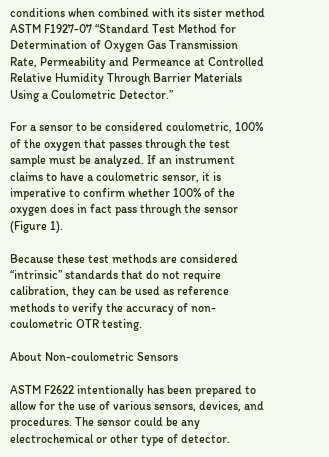conditions when combined with its sister method ASTM F1927-07 “Standard Test Method for Determination of Oxygen Gas Transmission Rate, Permeability and Permeance at Controlled Relative Humidity Through Barrier Materials Using a Coulometric Detector.”

For a sensor to be considered coulometric, 100% of the oxygen that passes through the test sample must be analyzed. If an instrument claims to have a coulometric sensor, it is imperative to confirm whether 100% of the oxygen does in fact pass through the sensor (Figure 1).

Because these test methods are considered “intrinsic” standards that do not require calibration, they can be used as reference methods to verify the accuracy of non-coulometric OTR testing.

About Non-coulometric Sensors

ASTM F2622 intentionally has been prepared to allow for the use of various sensors, devices, and procedures. The sensor could be any electrochemical or other type of detector.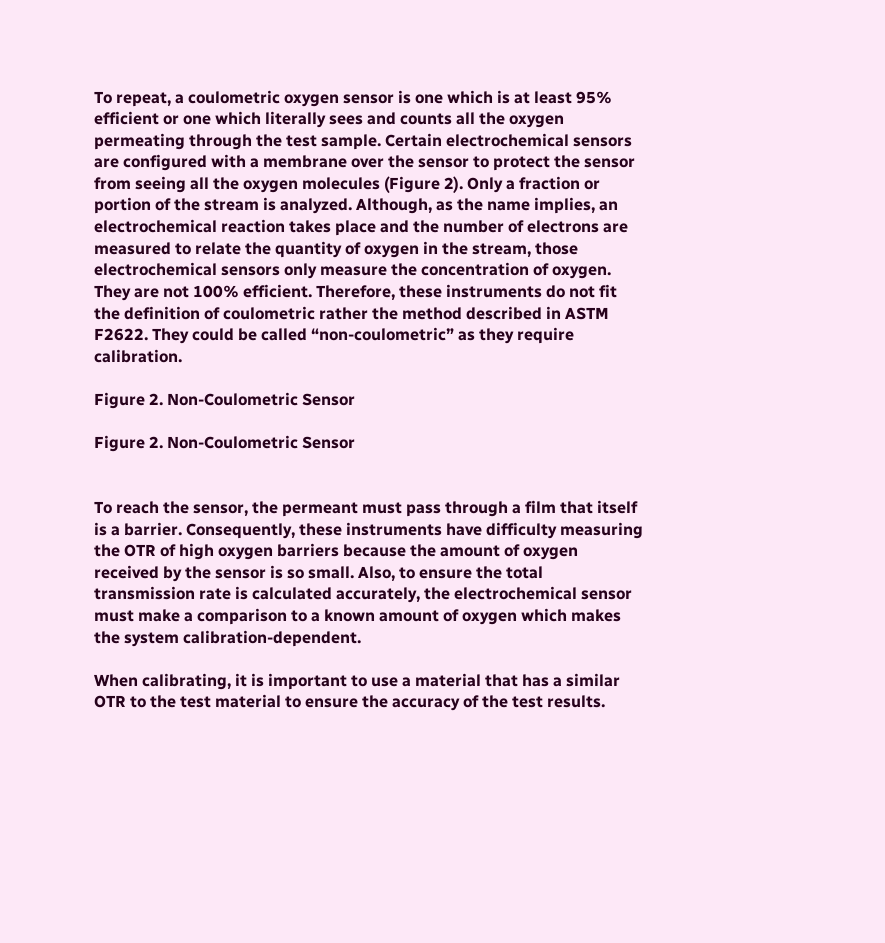To repeat, a coulometric oxygen sensor is one which is at least 95% efficient or one which literally sees and counts all the oxygen permeating through the test sample. Certain electrochemical sensors are configured with a membrane over the sensor to protect the sensor from seeing all the oxygen molecules (Figure 2). Only a fraction or portion of the stream is analyzed. Although, as the name implies, an electrochemical reaction takes place and the number of electrons are measured to relate the quantity of oxygen in the stream, those electrochemical sensors only measure the concentration of oxygen. They are not 100% efficient. Therefore, these instruments do not fit the definition of coulometric rather the method described in ASTM F2622. They could be called “non-coulometric” as they require calibration.

Figure 2. Non-Coulometric Sensor

Figure 2. Non-Coulometric Sensor


To reach the sensor, the permeant must pass through a film that itself is a barrier. Consequently, these instruments have difficulty measuring the OTR of high oxygen barriers because the amount of oxygen received by the sensor is so small. Also, to ensure the total transmission rate is calculated accurately, the electrochemical sensor must make a comparison to a known amount of oxygen which makes the system calibration-dependent.

When calibrating, it is important to use a material that has a similar OTR to the test material to ensure the accuracy of the test results.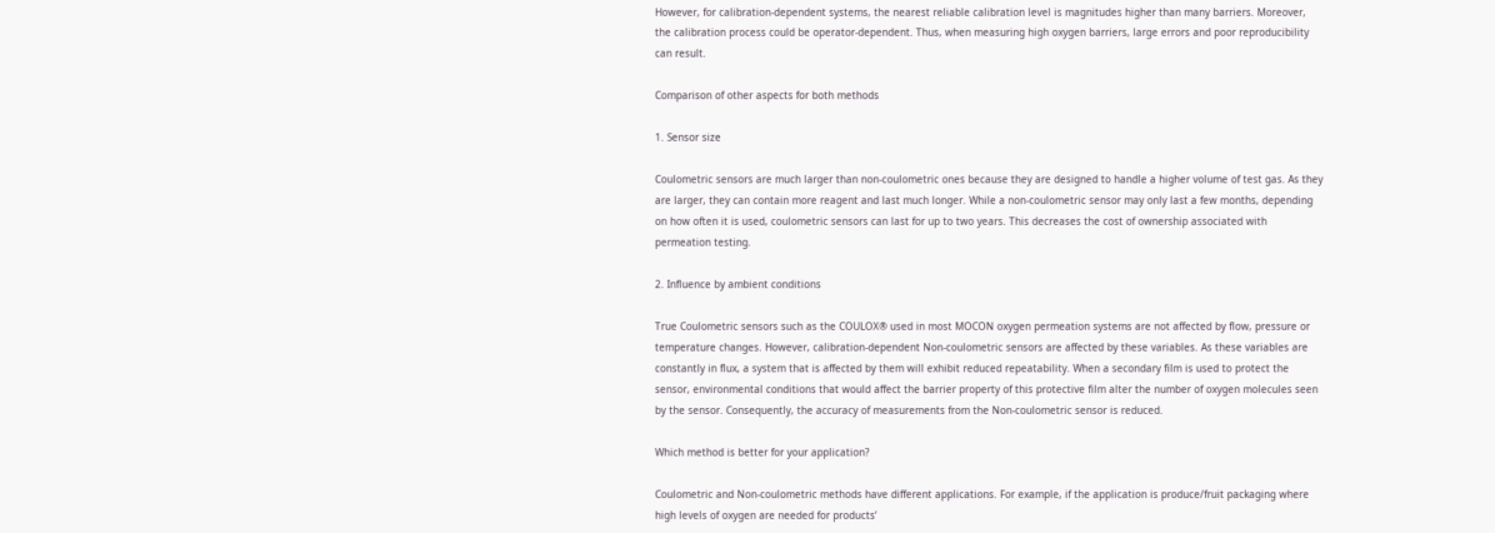However, for calibration-dependent systems, the nearest reliable calibration level is magnitudes higher than many barriers. Moreover, the calibration process could be operator-dependent. Thus, when measuring high oxygen barriers, large errors and poor reproducibility can result.

Comparison of other aspects for both methods

1. Sensor size

Coulometric sensors are much larger than non-coulometric ones because they are designed to handle a higher volume of test gas. As they are larger, they can contain more reagent and last much longer. While a non-coulometric sensor may only last a few months, depending on how often it is used, coulometric sensors can last for up to two years. This decreases the cost of ownership associated with permeation testing.

2. Influence by ambient conditions

True Coulometric sensors such as the COULOX® used in most MOCON oxygen permeation systems are not affected by flow, pressure or temperature changes. However, calibration-dependent Non-coulometric sensors are affected by these variables. As these variables are constantly in flux, a system that is affected by them will exhibit reduced repeatability. When a secondary film is used to protect the sensor, environmental conditions that would affect the barrier property of this protective film alter the number of oxygen molecules seen by the sensor. Consequently, the accuracy of measurements from the Non-coulometric sensor is reduced.

Which method is better for your application?

Coulometric and Non-coulometric methods have different applications. For example, if the application is produce/fruit packaging where high levels of oxygen are needed for products’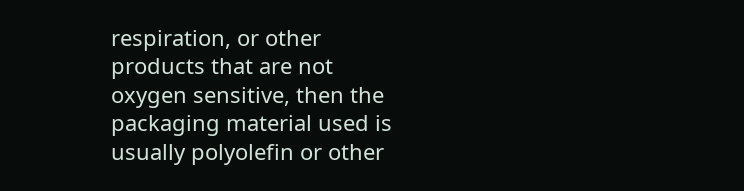respiration, or other products that are not oxygen sensitive, then the packaging material used is usually polyolefin or other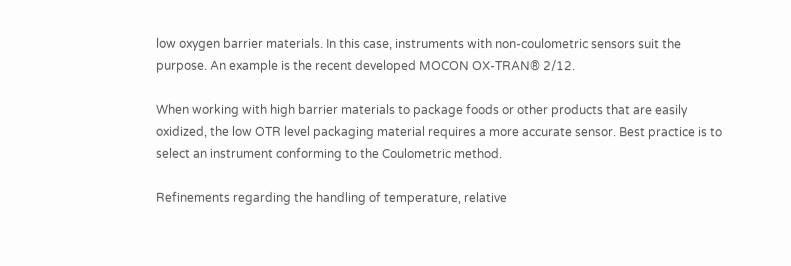low oxygen barrier materials. In this case, instruments with non-coulometric sensors suit the purpose. An example is the recent developed MOCON OX-TRAN® 2/12.

When working with high barrier materials to package foods or other products that are easily oxidized, the low OTR level packaging material requires a more accurate sensor. Best practice is to select an instrument conforming to the Coulometric method.

Refinements regarding the handling of temperature, relative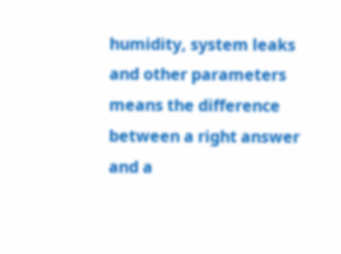humidity, system leaks and other parameters means the difference between a right answer and a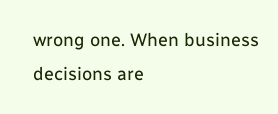wrong one. When business decisions are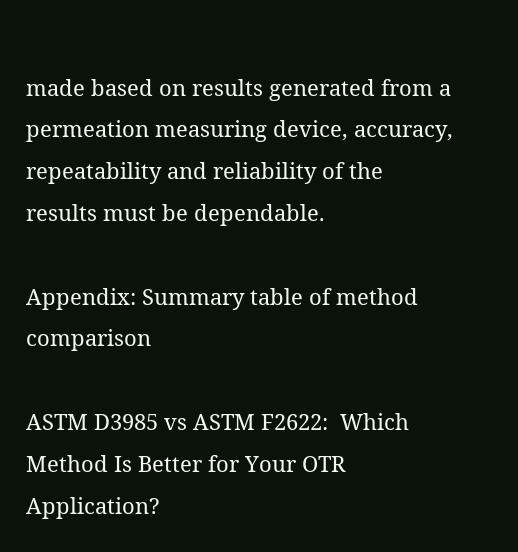made based on results generated from a permeation measuring device, accuracy, repeatability and reliability of the results must be dependable.

Appendix: Summary table of method comparison

ASTM D3985 vs ASTM F2622:  Which Method Is Better for Your OTR Application?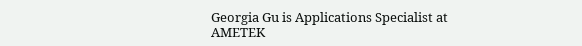Georgia Gu is Applications Specialist at AMETEK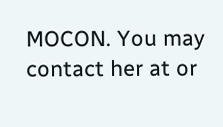MOCON. You may contact her at or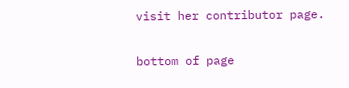visit her contributor page.

bottom of page